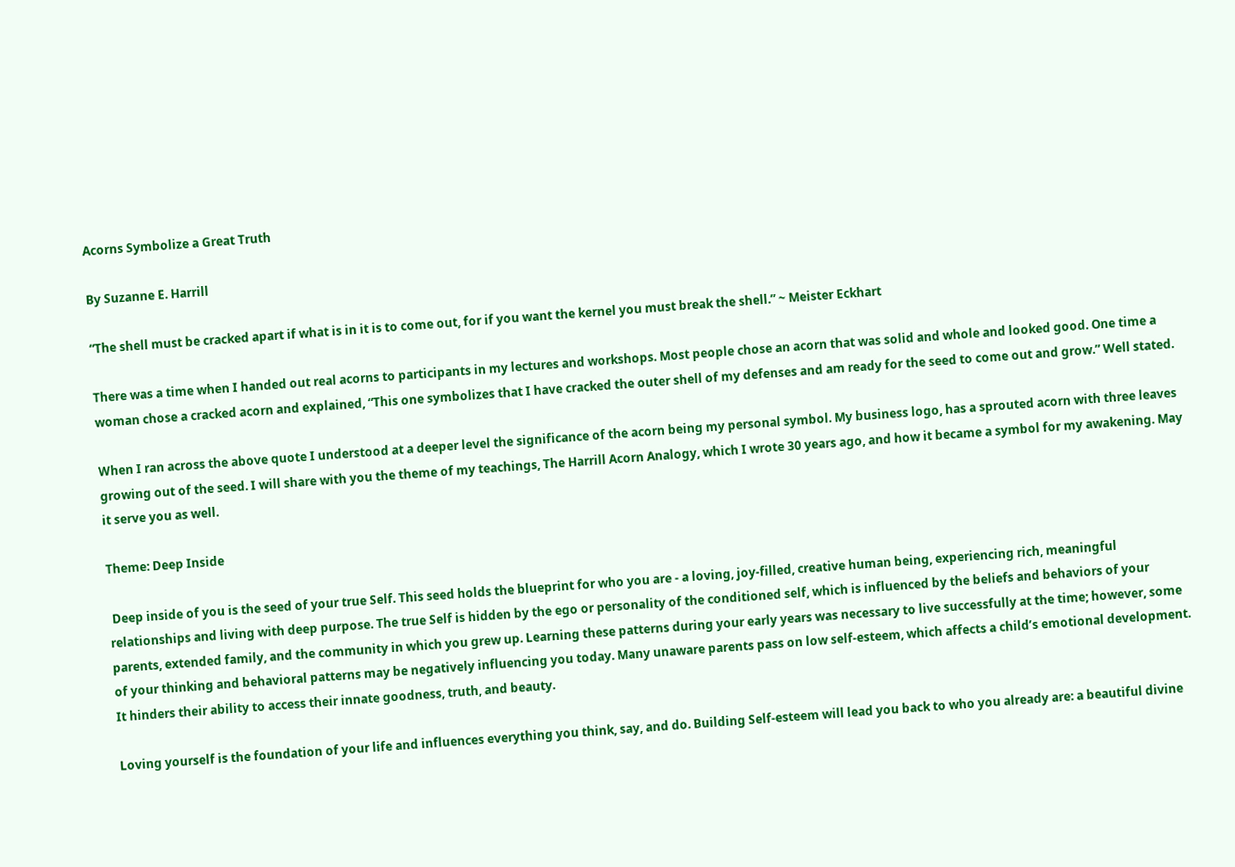Acorns Symbolize a Great Truth

By Suzanne E. Harrill

“The shell must be cracked apart if what is in it is to come out, for if you want the kernel you must break the shell.” ~ Meister Eckhart

There was a time when I handed out real acorns to participants in my lectures and workshops. Most people chose an acorn that was solid and whole and looked good. One time a woman chose a cracked acorn and explained, “This one symbolizes that I have cracked the outer shell of my defenses and am ready for the seed to come out and grow.” Well stated.

When I ran across the above quote I understood at a deeper level the significance of the acorn being my personal symbol. My business logo, has a sprouted acorn with three leaves growing out of the seed. I will share with you the theme of my teachings, The Harrill Acorn Analogy, which I wrote 30 years ago, and how it became a symbol for my awakening. May it serve you as well.

Theme: Deep Inside

 Deep inside of you is the seed of your true Self. This seed holds the blueprint for who you are - a loving, joy-filled, creative human being, experiencing rich, meaningful relationships and living with deep purpose. The true Self is hidden by the ego or personality of the conditioned self, which is influenced by the beliefs and behaviors of your parents, extended family, and the community in which you grew up. Learning these patterns during your early years was necessary to live successfully at the time; however, some of your thinking and behavioral patterns may be negatively influencing you today. Many unaware parents pass on low self-esteem, which affects a child’s emotional development. It hinders their ability to access their innate goodness, truth, and beauty.

Loving yourself is the foundation of your life and influences everything you think, say, and do. Building Self-esteem will lead you back to who you already are: a beautiful divine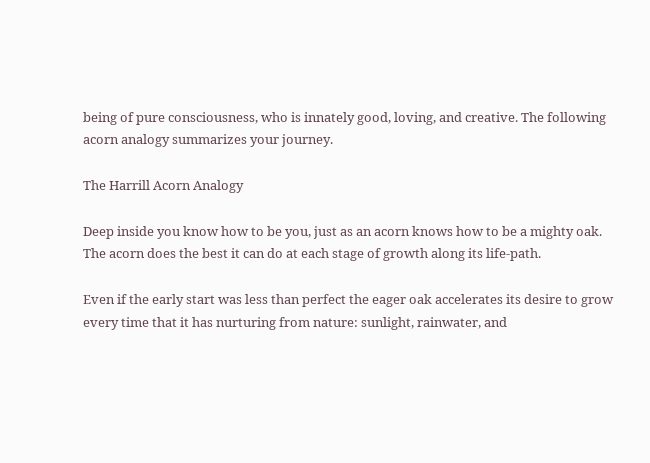being of pure consciousness, who is innately good, loving, and creative. The following acorn analogy summarizes your journey.

The Harrill Acorn Analogy

Deep inside you know how to be you, just as an acorn knows how to be a mighty oak.
The acorn does the best it can do at each stage of growth along its life-path.

Even if the early start was less than perfect the eager oak accelerates its desire to grow
every time that it has nurturing from nature: sunlight, rainwater, and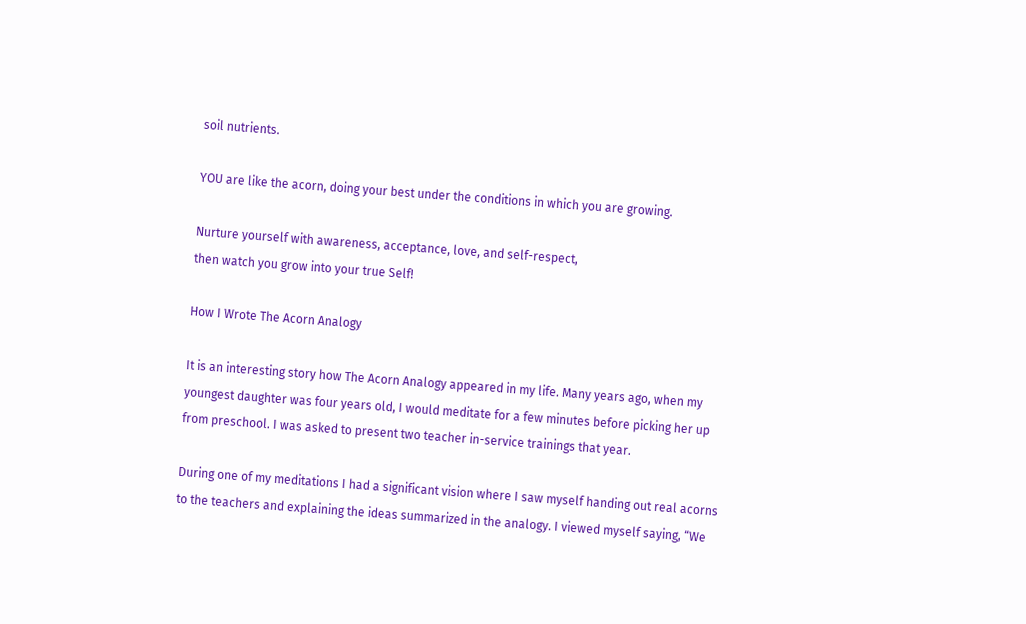soil nutrients.

YOU are like the acorn, doing your best under the conditions in which you are growing.

Nurture yourself with awareness, acceptance, love, and self-respect,
then watch you grow into your true Self!

How I Wrote The Acorn Analogy

It is an interesting story how The Acorn Analogy appeared in my life. Many years ago, when my youngest daughter was four years old, I would meditate for a few minutes before picking her up from preschool. I was asked to present two teacher in-service trainings that year.

During one of my meditations I had a significant vision where I saw myself handing out real acorns to the teachers and explaining the ideas summarized in the analogy. I viewed myself saying, “We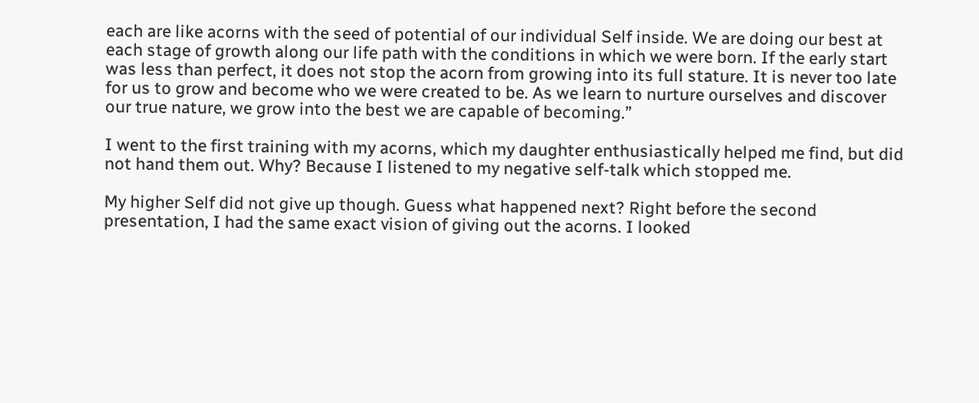each are like acorns with the seed of potential of our individual Self inside. We are doing our best at each stage of growth along our life path with the conditions in which we were born. If the early start was less than perfect, it does not stop the acorn from growing into its full stature. It is never too late for us to grow and become who we were created to be. As we learn to nurture ourselves and discover our true nature, we grow into the best we are capable of becoming.”

I went to the first training with my acorns, which my daughter enthusiastically helped me find, but did not hand them out. Why? Because I listened to my negative self-talk which stopped me.

My higher Self did not give up though. Guess what happened next? Right before the second presentation, I had the same exact vision of giving out the acorns. I looked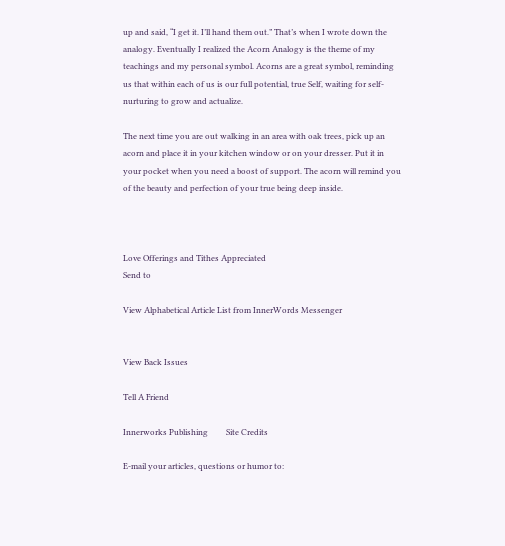up and said, “I get it. I’ll hand them out.” That’s when I wrote down the analogy. Eventually I realized the Acorn Analogy is the theme of my teachings and my personal symbol. Acorns are a great symbol, reminding us that within each of us is our full potential, true Self, waiting for self-nurturing to grow and actualize.

The next time you are out walking in an area with oak trees, pick up an acorn and place it in your kitchen window or on your dresser. Put it in your pocket when you need a boost of support. The acorn will remind you of the beauty and perfection of your true being deep inside.



Love Offerings and Tithes Appreciated
Send to

View Alphabetical Article List from InnerWords Messenger


View Back Issues

Tell A Friend

Innerworks Publishing         Site Credits

E-mail your articles, questions or humor to: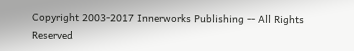Copyright 2003-2017 Innerworks Publishing -- All Rights Reserved